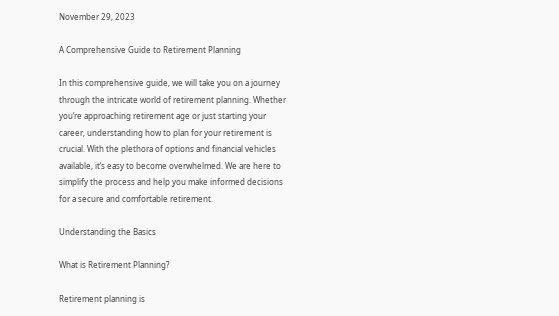November 29, 2023

A Comprehensive Guide to Retirement Planning

In this comprehensive guide, we will take you on a journey through the intricate world of retirement planning. Whether you’re approaching retirement age or just starting your career, understanding how to plan for your retirement is crucial. With the plethora of options and financial vehicles available, it’s easy to become overwhelmed. We are here to simplify the process and help you make informed decisions for a secure and comfortable retirement.

Understanding the Basics

What is Retirement Planning?

Retirement planning is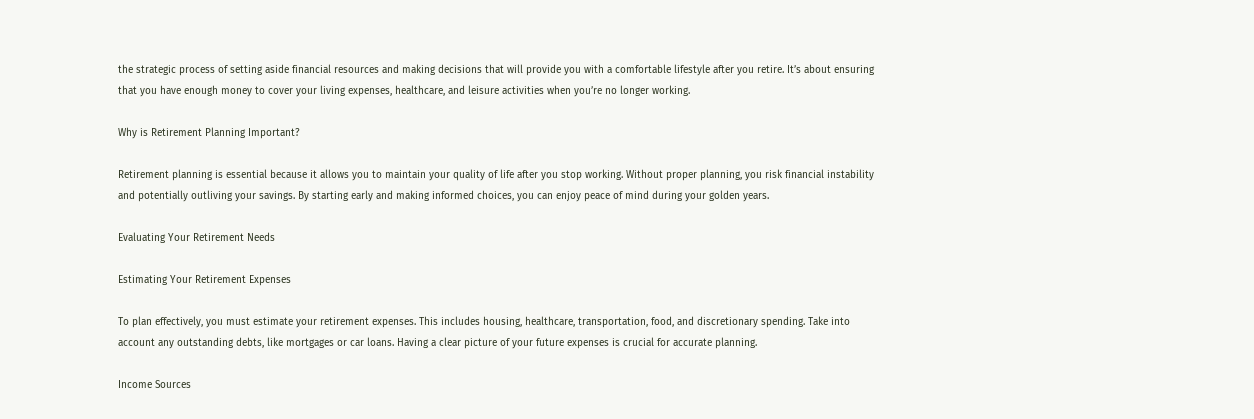the strategic process of setting aside financial resources and making decisions that will provide you with a comfortable lifestyle after you retire. It’s about ensuring that you have enough money to cover your living expenses, healthcare, and leisure activities when you’re no longer working.

Why is Retirement Planning Important?

Retirement planning is essential because it allows you to maintain your quality of life after you stop working. Without proper planning, you risk financial instability and potentially outliving your savings. By starting early and making informed choices, you can enjoy peace of mind during your golden years.

Evaluating Your Retirement Needs

Estimating Your Retirement Expenses

To plan effectively, you must estimate your retirement expenses. This includes housing, healthcare, transportation, food, and discretionary spending. Take into account any outstanding debts, like mortgages or car loans. Having a clear picture of your future expenses is crucial for accurate planning.

Income Sources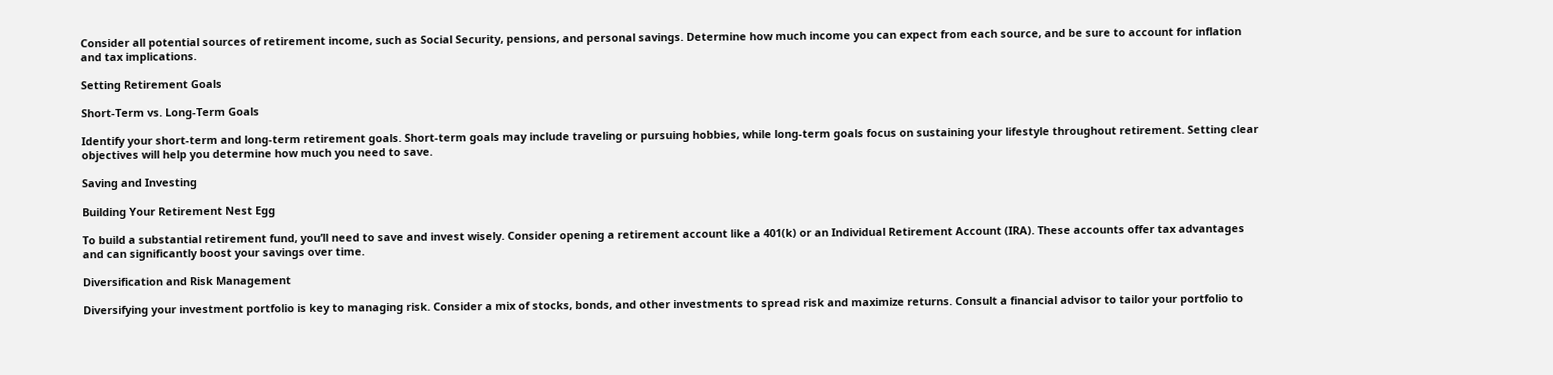Consider all potential sources of retirement income, such as Social Security, pensions, and personal savings. Determine how much income you can expect from each source, and be sure to account for inflation and tax implications.

Setting Retirement Goals

Short-Term vs. Long-Term Goals

Identify your short-term and long-term retirement goals. Short-term goals may include traveling or pursuing hobbies, while long-term goals focus on sustaining your lifestyle throughout retirement. Setting clear objectives will help you determine how much you need to save.

Saving and Investing

Building Your Retirement Nest Egg

To build a substantial retirement fund, you’ll need to save and invest wisely. Consider opening a retirement account like a 401(k) or an Individual Retirement Account (IRA). These accounts offer tax advantages and can significantly boost your savings over time.

Diversification and Risk Management

Diversifying your investment portfolio is key to managing risk. Consider a mix of stocks, bonds, and other investments to spread risk and maximize returns. Consult a financial advisor to tailor your portfolio to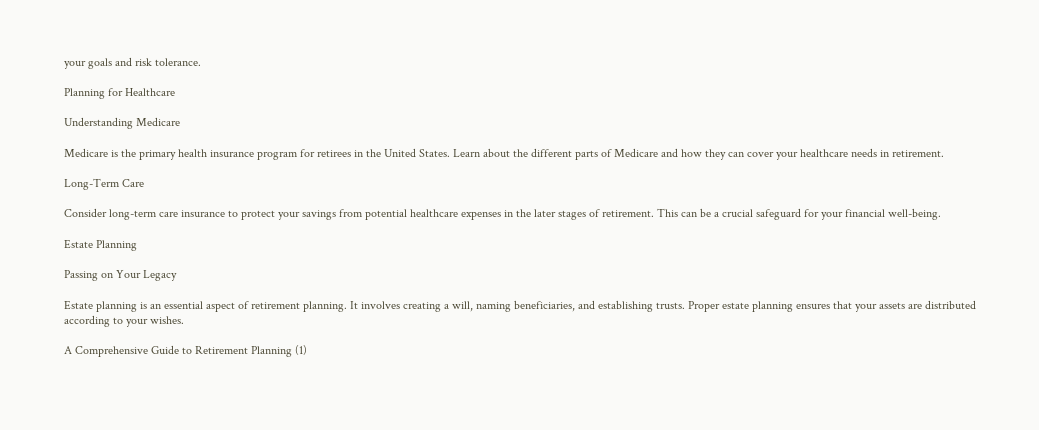your goals and risk tolerance.

Planning for Healthcare

Understanding Medicare

Medicare is the primary health insurance program for retirees in the United States. Learn about the different parts of Medicare and how they can cover your healthcare needs in retirement.

Long-Term Care

Consider long-term care insurance to protect your savings from potential healthcare expenses in the later stages of retirement. This can be a crucial safeguard for your financial well-being.

Estate Planning

Passing on Your Legacy

Estate planning is an essential aspect of retirement planning. It involves creating a will, naming beneficiaries, and establishing trusts. Proper estate planning ensures that your assets are distributed according to your wishes.

A Comprehensive Guide to Retirement Planning (1)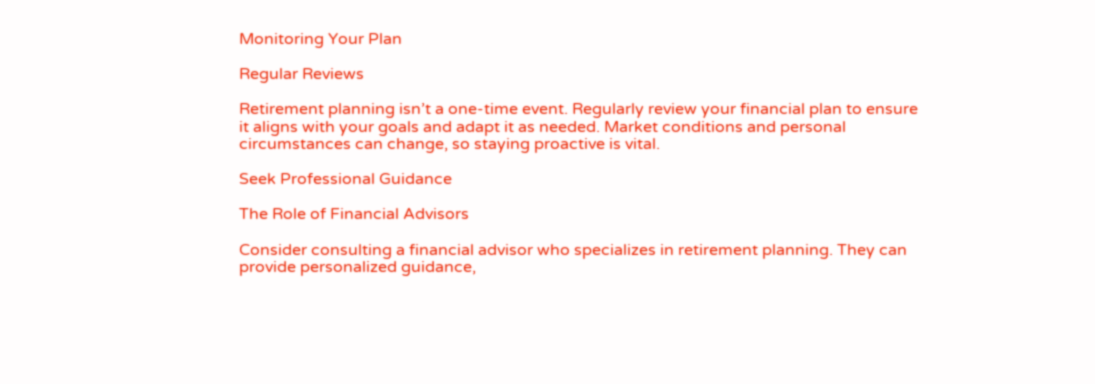Monitoring Your Plan

Regular Reviews

Retirement planning isn’t a one-time event. Regularly review your financial plan to ensure it aligns with your goals and adapt it as needed. Market conditions and personal circumstances can change, so staying proactive is vital.

Seek Professional Guidance

The Role of Financial Advisors

Consider consulting a financial advisor who specializes in retirement planning. They can provide personalized guidance,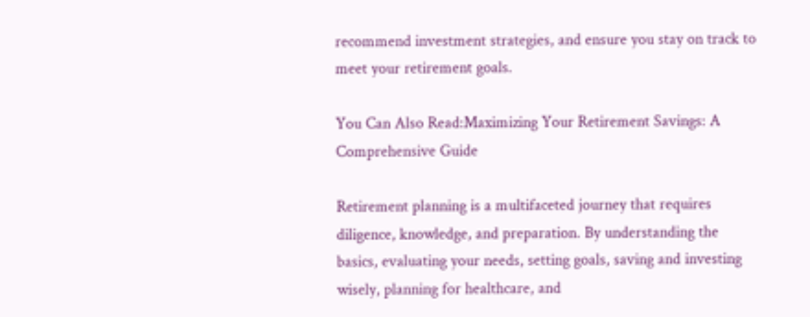recommend investment strategies, and ensure you stay on track to meet your retirement goals.

You Can Also Read:Maximizing Your Retirement Savings: A Comprehensive Guide

Retirement planning is a multifaceted journey that requires diligence, knowledge, and preparation. By understanding the basics, evaluating your needs, setting goals, saving and investing wisely, planning for healthcare, and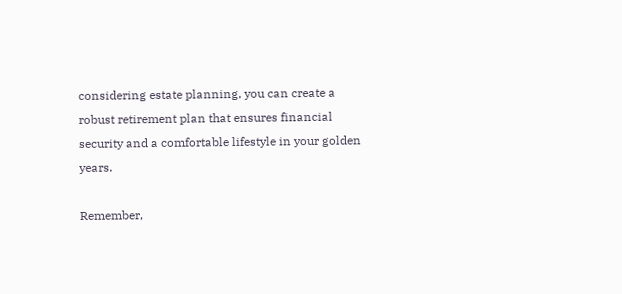considering estate planning, you can create a robust retirement plan that ensures financial security and a comfortable lifestyle in your golden years.

Remember,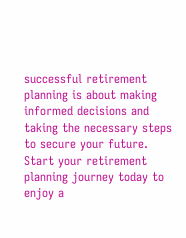successful retirement planning is about making informed decisions and taking the necessary steps to secure your future. Start your retirement planning journey today to enjoy a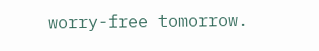worry-free tomorrow.